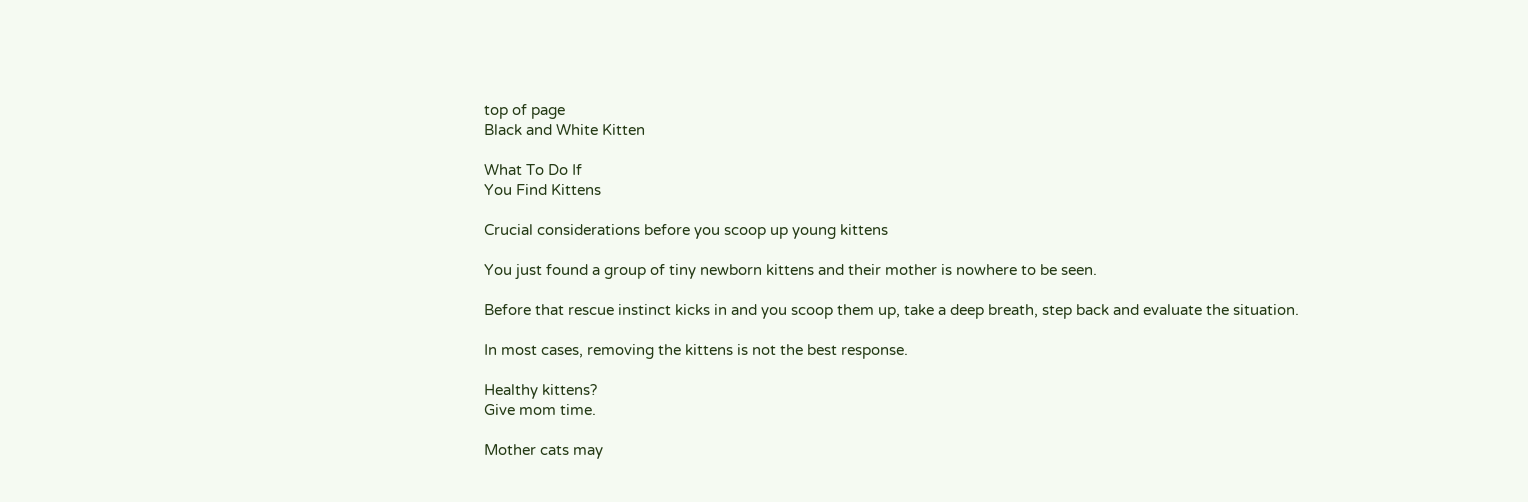top of page
Black and White Kitten

What To Do If
You Find Kittens

Crucial considerations before you scoop up young kittens

You just found a group of tiny newborn kittens and their mother is nowhere to be seen.

Before that rescue instinct kicks in and you scoop them up, take a deep breath, step back and evaluate the situation.

In most cases, removing the kittens is not the best response.

Healthy kittens?
Give mom time.

Mother cats may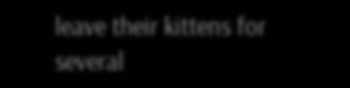leave their kittens for several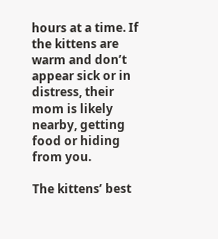hours at a time. If the kittens are warm and don’t appear sick or in distress, their mom is likely nearby, getting food or hiding from you.

The kittens’ best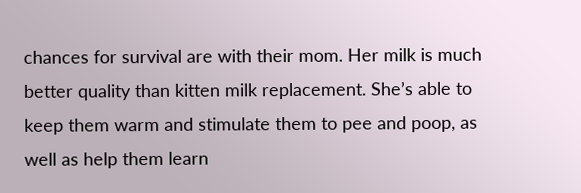chances for survival are with their mom. Her milk is much better quality than kitten milk replacement. She’s able to keep them warm and stimulate them to pee and poop, as well as help them learn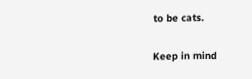to be cats.

Keep in mind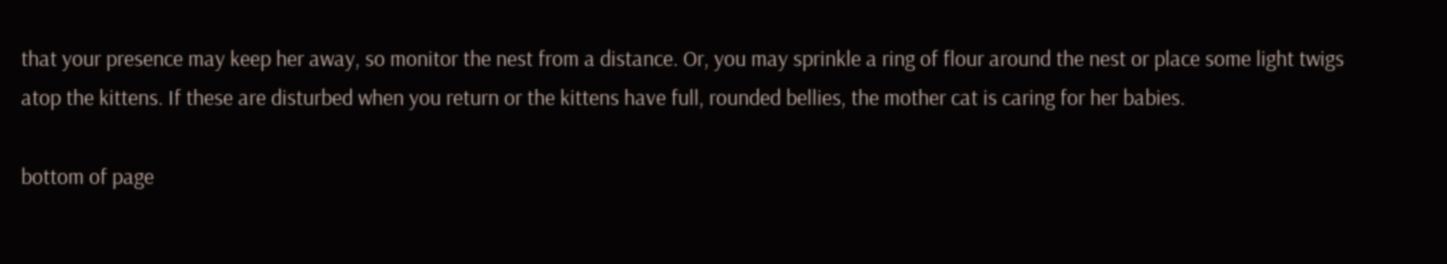that your presence may keep her away, so monitor the nest from a distance. Or, you may sprinkle a ring of flour around the nest or place some light twigs atop the kittens. If these are disturbed when you return or the kittens have full, rounded bellies, the mother cat is caring for her babies.

bottom of page